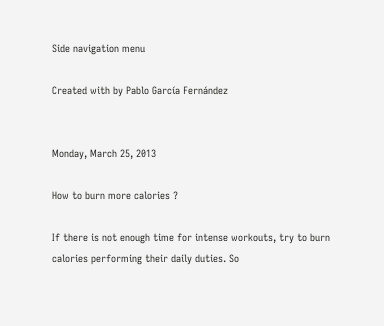Side navigation menu

Created with by Pablo García Fernández


Monday, March 25, 2013

How to burn more calories ?

If there is not enough time for intense workouts, try to burn calories performing their daily duties. So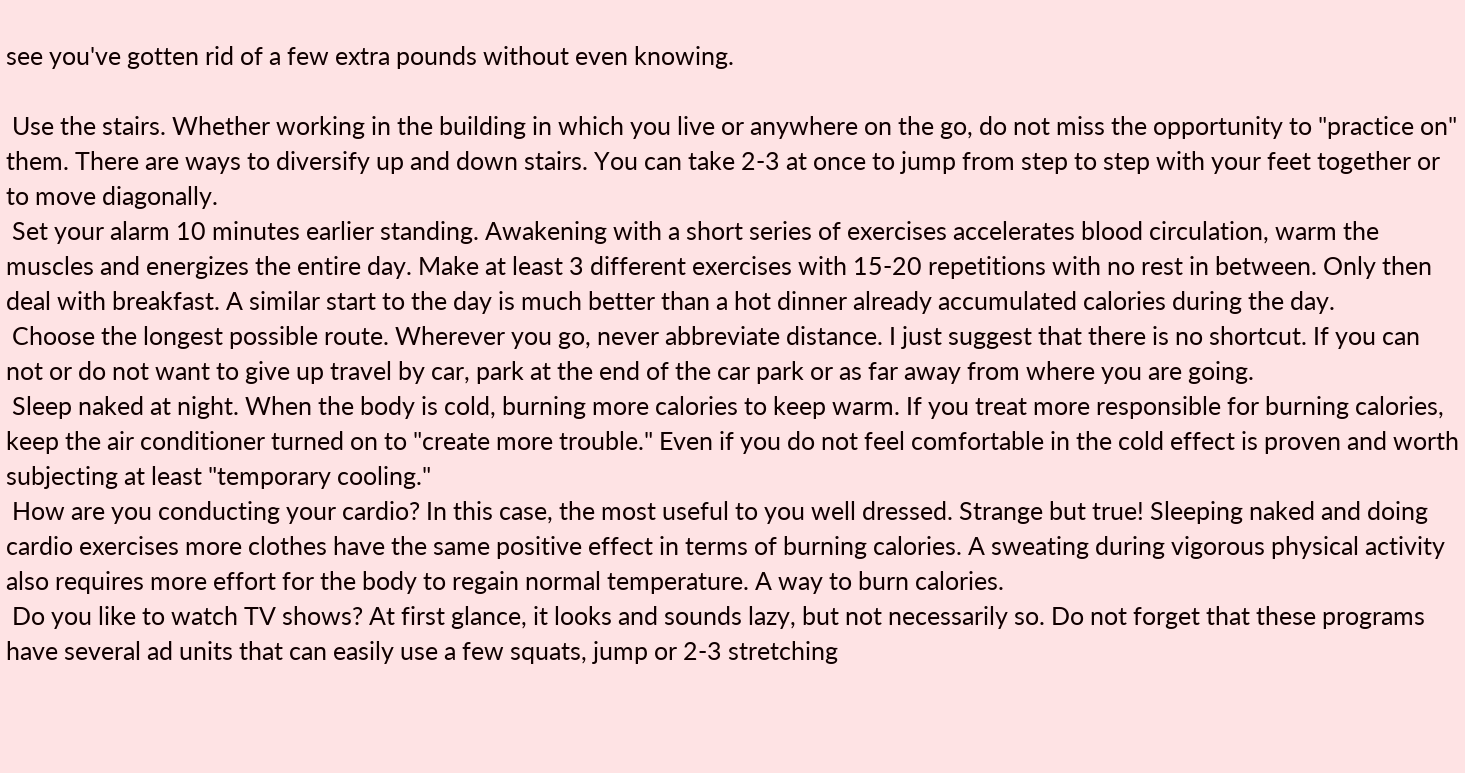see you've gotten rid of a few extra pounds without even knowing.

 Use the stairs. Whether working in the building in which you live or anywhere on the go, do not miss the opportunity to "practice on" them. There are ways to diversify up and down stairs. You can take 2-3 at once to jump from step to step with your feet together or to move diagonally.
 Set your alarm 10 minutes earlier standing. Awakening with a short series of exercises accelerates blood circulation, warm the muscles and energizes the entire day. Make at least 3 different exercises with 15-20 repetitions with no rest in between. Only then deal with breakfast. A similar start to the day is much better than a hot dinner already accumulated calories during the day.
 Choose the longest possible route. Wherever you go, never abbreviate distance. I just suggest that there is no shortcut. If you can not or do not want to give up travel by car, park at the end of the car park or as far away from where you are going.
 Sleep naked at night. When the body is cold, burning more calories to keep warm. If you treat more responsible for burning calories, keep the air conditioner turned on to "create more trouble." Even if you do not feel comfortable in the cold effect is proven and worth subjecting at least "temporary cooling."
 How are you conducting your cardio? In this case, the most useful to you well dressed. Strange but true! Sleeping naked and doing cardio exercises more clothes have the same positive effect in terms of burning calories. A sweating during vigorous physical activity also requires more effort for the body to regain normal temperature. A way to burn calories.
 Do you like to watch TV shows? At first glance, it looks and sounds lazy, but not necessarily so. Do not forget that these programs have several ad units that can easily use a few squats, jump or 2-3 stretching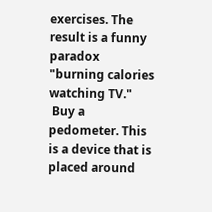exercises. The result is a funny paradox "burning calories watching TV."
 Buy a pedometer. This is a device that is placed around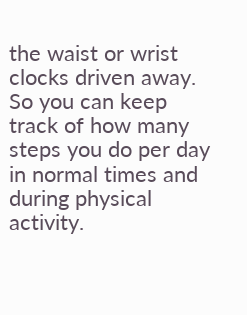the waist or wrist clocks driven away. So you can keep track of how many steps you do per day in normal times and during physical activity.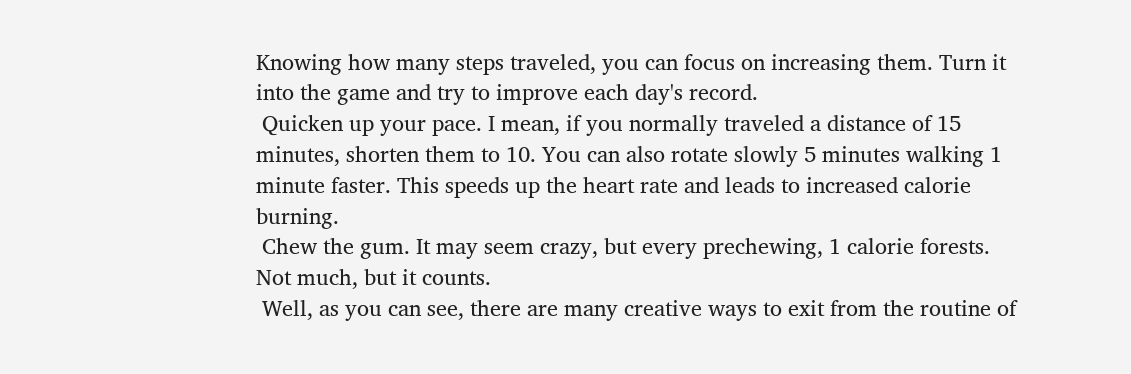Knowing how many steps traveled, you can focus on increasing them. Turn it into the game and try to improve each day's record.
 Quicken up your pace. I mean, if you normally traveled a distance of 15 minutes, shorten them to 10. You can also rotate slowly 5 minutes walking 1 minute faster. This speeds up the heart rate and leads to increased calorie burning.
 Chew the gum. It may seem crazy, but every prechewing, 1 calorie forests. Not much, but it counts.
 Well, as you can see, there are many creative ways to exit from the routine of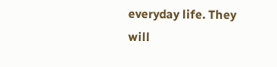everyday life. They will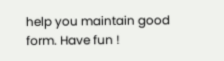help you maintain good form. Have fun !